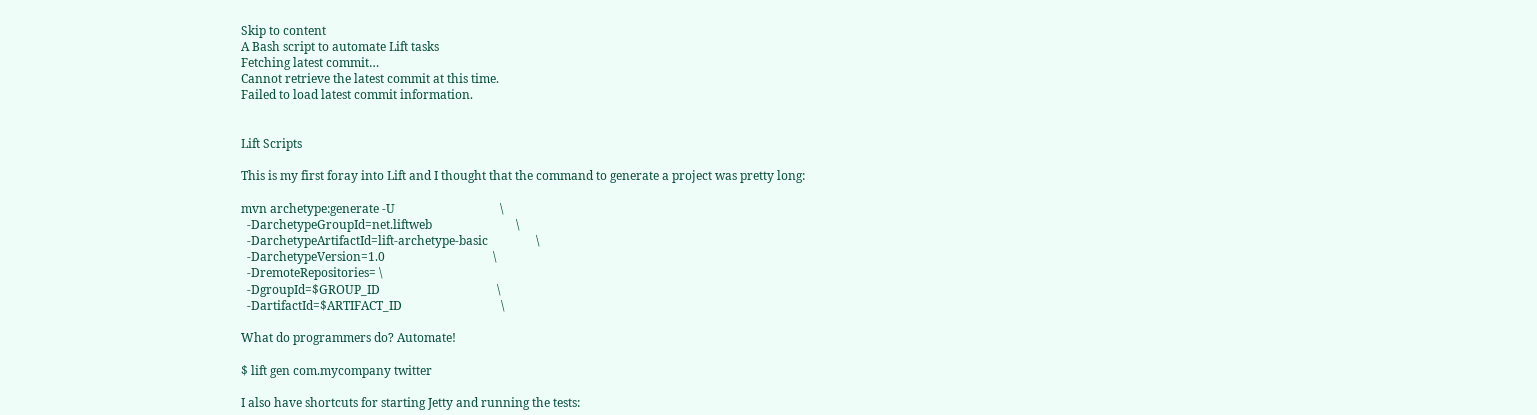Skip to content
A Bash script to automate Lift tasks
Fetching latest commit…
Cannot retrieve the latest commit at this time.
Failed to load latest commit information.


Lift Scripts

This is my first foray into Lift and I thought that the command to generate a project was pretty long:

mvn archetype:generate -U                                   \
  -DarchetypeGroupId=net.liftweb                            \
  -DarchetypeArtifactId=lift-archetype-basic                \
  -DarchetypeVersion=1.0                                    \
  -DremoteRepositories= \
  -DgroupId=$GROUP_ID                                       \
  -DartifactId=$ARTIFACT_ID                                 \

What do programmers do? Automate!

$ lift gen com.mycompany twitter

I also have shortcuts for starting Jetty and running the tests: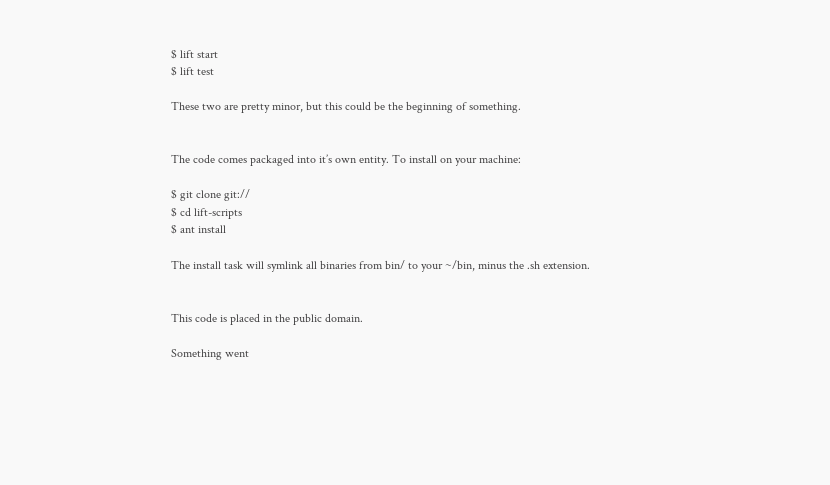$ lift start
$ lift test

These two are pretty minor, but this could be the beginning of something.


The code comes packaged into it’s own entity. To install on your machine:

$ git clone git://
$ cd lift-scripts
$ ant install

The install task will symlink all binaries from bin/ to your ~/bin, minus the .sh extension.


This code is placed in the public domain.

Something went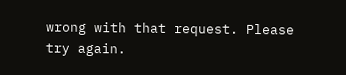wrong with that request. Please try again.